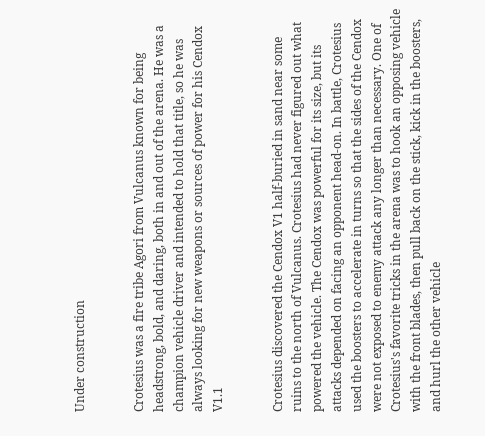Under construction


Crotesius was a fire tribe Agori from Vulcanus known for being headstrong, bold, and daring, both in and out of the arena. He was a champion vehicle driver and intended to hold that title, so he was always looking for new weapons or sources of power for his Cendox V1.1


Crotesius discovered the Cendox V1 half-buried in sand near some ruins to the north of Vulcanus. Crotesius had never figured out what powered the vehicle. The Cendox was powerful for its size, but its attacks depended on facing an opponent head-on. In battle, Crotesius used the boosters to accelerate in turns so that the sides of the Cendox were not exposed to enemy attack any longer than necessary. One of Crotesius's favorite tricks in the arena was to hook an opposing vehicle with the front blades, then pull back on the stick, kick in the boosters, and hurl the other vehicle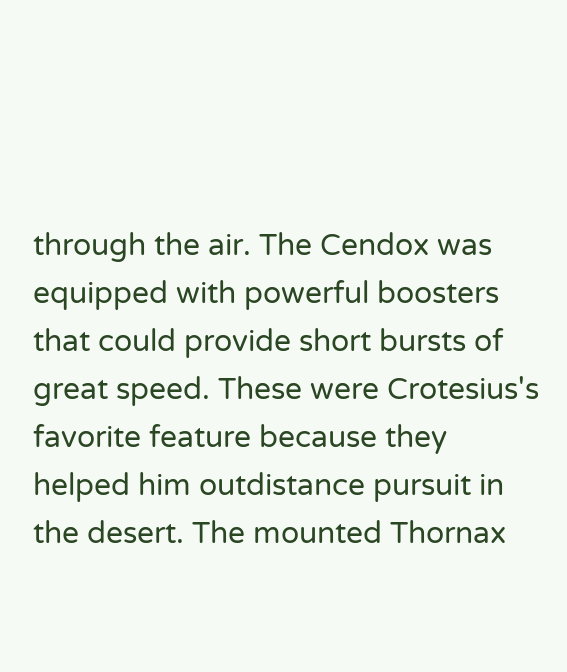through the air. The Cendox was equipped with powerful boosters that could provide short bursts of great speed. These were Crotesius's favorite feature because they helped him outdistance pursuit in the desert. The mounted Thornax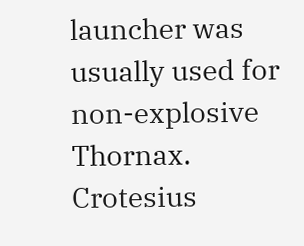launcher was usually used for non-explosive Thornax. Crotesius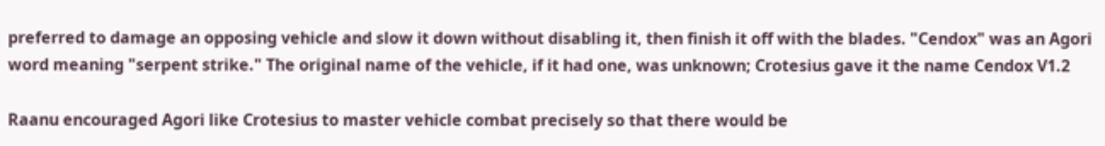preferred to damage an opposing vehicle and slow it down without disabling it, then finish it off with the blades. "Cendox" was an Agori word meaning "serpent strike." The original name of the vehicle, if it had one, was unknown; Crotesius gave it the name Cendox V1.2

Raanu encouraged Agori like Crotesius to master vehicle combat precisely so that there would be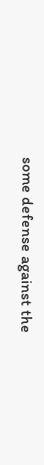some defense against the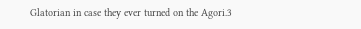Glatorian in case they ever turned on the Agori.3